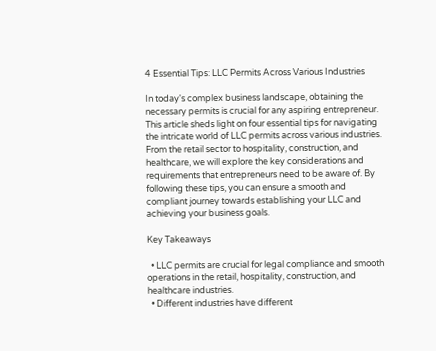4 Essential Tips: LLC Permits Across Various Industries

In today's complex business landscape, obtaining the necessary permits is crucial for any aspiring entrepreneur. This article sheds light on four essential tips for navigating the intricate world of LLC permits across various industries. From the retail sector to hospitality, construction, and healthcare, we will explore the key considerations and requirements that entrepreneurs need to be aware of. By following these tips, you can ensure a smooth and compliant journey towards establishing your LLC and achieving your business goals.

Key Takeaways

  • LLC permits are crucial for legal compliance and smooth operations in the retail, hospitality, construction, and healthcare industries.
  • Different industries have different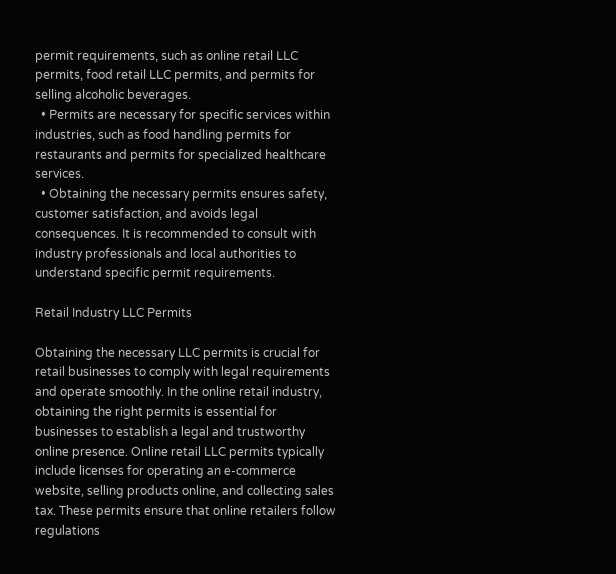permit requirements, such as online retail LLC permits, food retail LLC permits, and permits for selling alcoholic beverages.
  • Permits are necessary for specific services within industries, such as food handling permits for restaurants and permits for specialized healthcare services.
  • Obtaining the necessary permits ensures safety, customer satisfaction, and avoids legal consequences. It is recommended to consult with industry professionals and local authorities to understand specific permit requirements.

Retail Industry LLC Permits

Obtaining the necessary LLC permits is crucial for retail businesses to comply with legal requirements and operate smoothly. In the online retail industry, obtaining the right permits is essential for businesses to establish a legal and trustworthy online presence. Online retail LLC permits typically include licenses for operating an e-commerce website, selling products online, and collecting sales tax. These permits ensure that online retailers follow regulations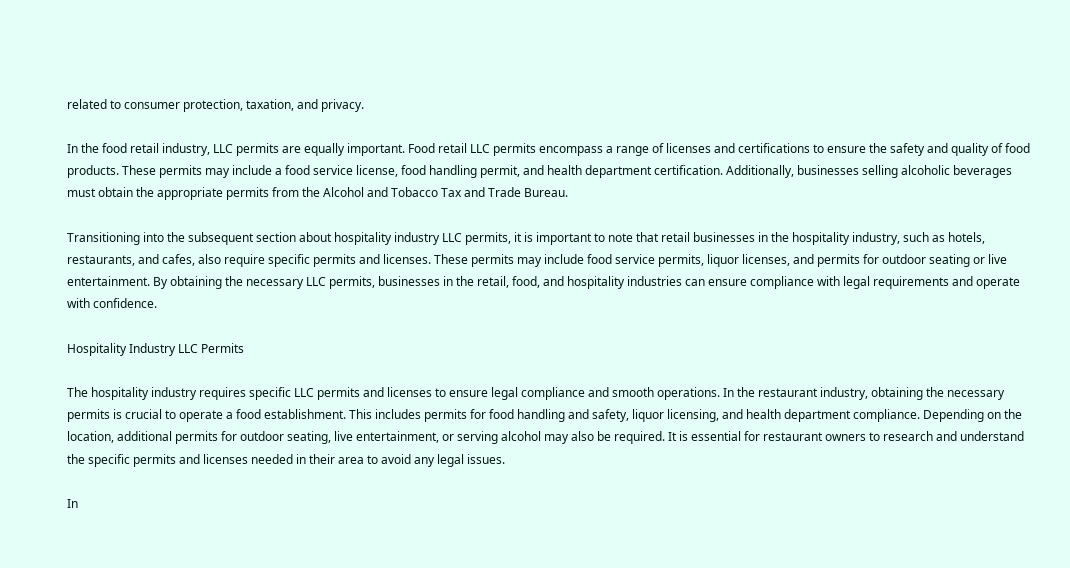related to consumer protection, taxation, and privacy.

In the food retail industry, LLC permits are equally important. Food retail LLC permits encompass a range of licenses and certifications to ensure the safety and quality of food products. These permits may include a food service license, food handling permit, and health department certification. Additionally, businesses selling alcoholic beverages must obtain the appropriate permits from the Alcohol and Tobacco Tax and Trade Bureau.

Transitioning into the subsequent section about hospitality industry LLC permits, it is important to note that retail businesses in the hospitality industry, such as hotels, restaurants, and cafes, also require specific permits and licenses. These permits may include food service permits, liquor licenses, and permits for outdoor seating or live entertainment. By obtaining the necessary LLC permits, businesses in the retail, food, and hospitality industries can ensure compliance with legal requirements and operate with confidence.

Hospitality Industry LLC Permits

The hospitality industry requires specific LLC permits and licenses to ensure legal compliance and smooth operations. In the restaurant industry, obtaining the necessary permits is crucial to operate a food establishment. This includes permits for food handling and safety, liquor licensing, and health department compliance. Depending on the location, additional permits for outdoor seating, live entertainment, or serving alcohol may also be required. It is essential for restaurant owners to research and understand the specific permits and licenses needed in their area to avoid any legal issues.

In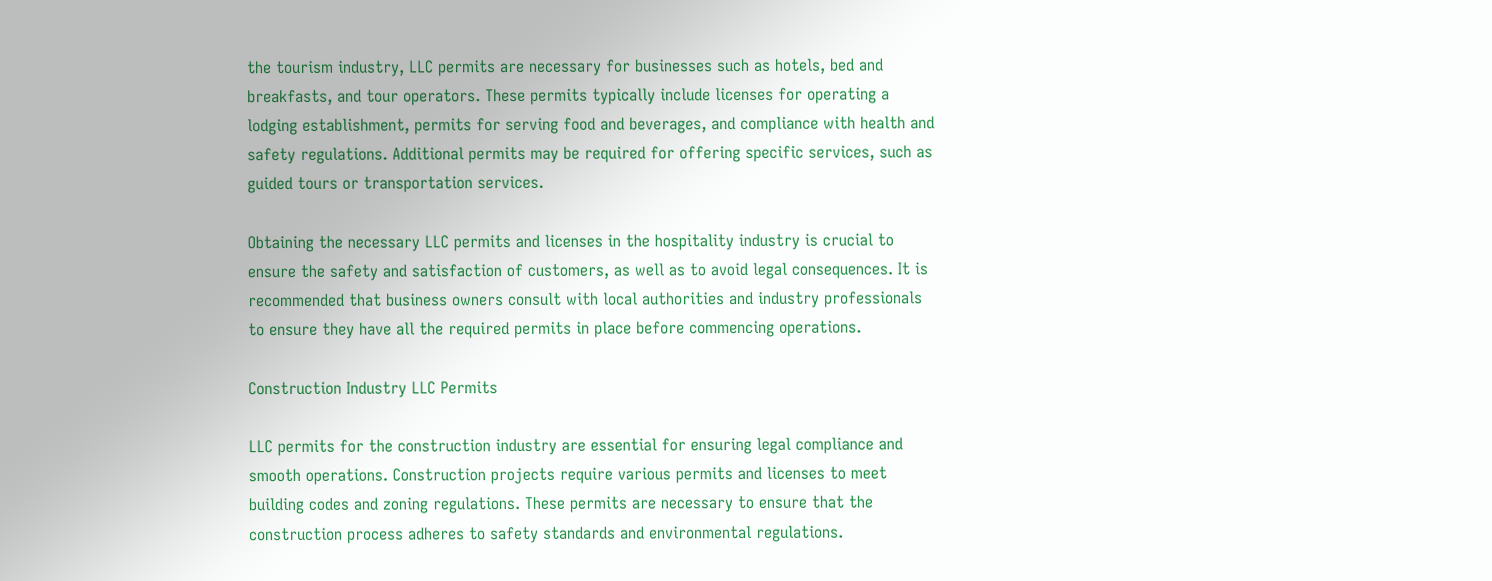the tourism industry, LLC permits are necessary for businesses such as hotels, bed and breakfasts, and tour operators. These permits typically include licenses for operating a lodging establishment, permits for serving food and beverages, and compliance with health and safety regulations. Additional permits may be required for offering specific services, such as guided tours or transportation services.

Obtaining the necessary LLC permits and licenses in the hospitality industry is crucial to ensure the safety and satisfaction of customers, as well as to avoid legal consequences. It is recommended that business owners consult with local authorities and industry professionals to ensure they have all the required permits in place before commencing operations.

Construction Industry LLC Permits

LLC permits for the construction industry are essential for ensuring legal compliance and smooth operations. Construction projects require various permits and licenses to meet building codes and zoning regulations. These permits are necessary to ensure that the construction process adheres to safety standards and environmental regulations.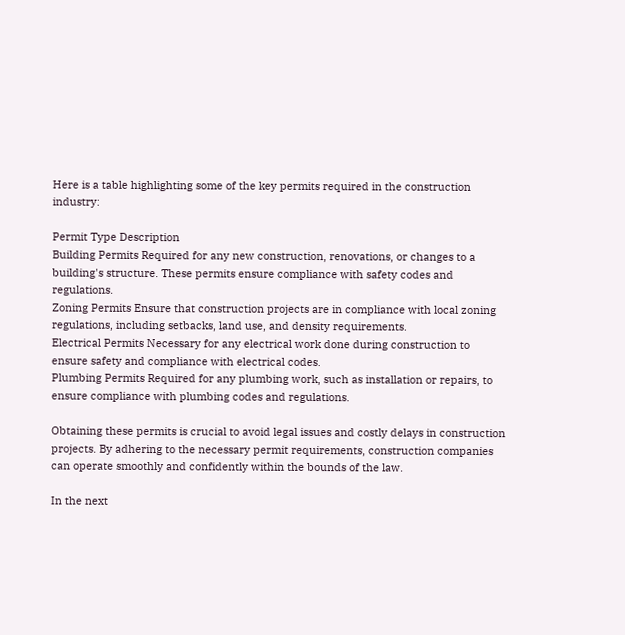Here is a table highlighting some of the key permits required in the construction industry:

Permit Type Description
Building Permits Required for any new construction, renovations, or changes to a building's structure. These permits ensure compliance with safety codes and regulations.
Zoning Permits Ensure that construction projects are in compliance with local zoning regulations, including setbacks, land use, and density requirements.
Electrical Permits Necessary for any electrical work done during construction to ensure safety and compliance with electrical codes.
Plumbing Permits Required for any plumbing work, such as installation or repairs, to ensure compliance with plumbing codes and regulations.

Obtaining these permits is crucial to avoid legal issues and costly delays in construction projects. By adhering to the necessary permit requirements, construction companies can operate smoothly and confidently within the bounds of the law.

In the next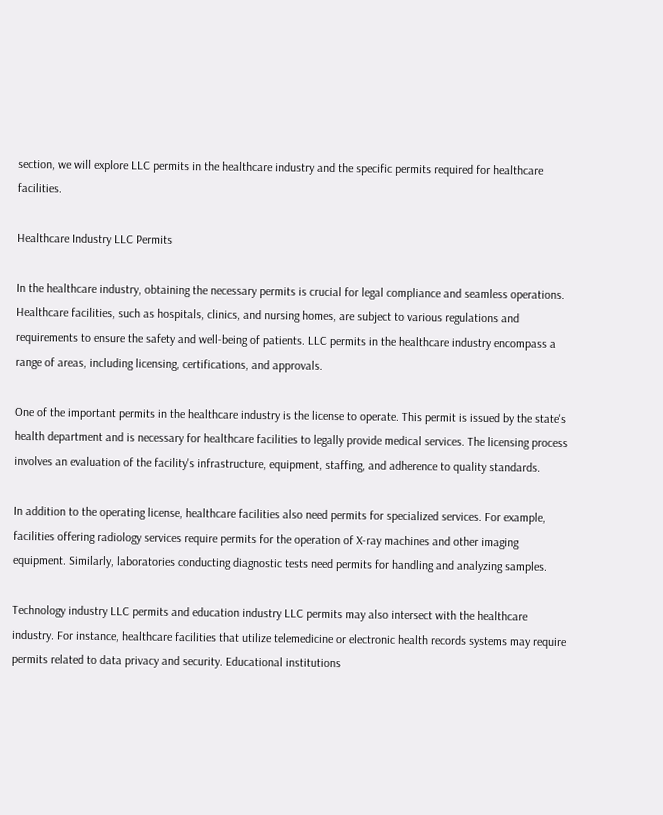section, we will explore LLC permits in the healthcare industry and the specific permits required for healthcare facilities.

Healthcare Industry LLC Permits

In the healthcare industry, obtaining the necessary permits is crucial for legal compliance and seamless operations. Healthcare facilities, such as hospitals, clinics, and nursing homes, are subject to various regulations and requirements to ensure the safety and well-being of patients. LLC permits in the healthcare industry encompass a range of areas, including licensing, certifications, and approvals.

One of the important permits in the healthcare industry is the license to operate. This permit is issued by the state's health department and is necessary for healthcare facilities to legally provide medical services. The licensing process involves an evaluation of the facility's infrastructure, equipment, staffing, and adherence to quality standards.

In addition to the operating license, healthcare facilities also need permits for specialized services. For example, facilities offering radiology services require permits for the operation of X-ray machines and other imaging equipment. Similarly, laboratories conducting diagnostic tests need permits for handling and analyzing samples.

Technology industry LLC permits and education industry LLC permits may also intersect with the healthcare industry. For instance, healthcare facilities that utilize telemedicine or electronic health records systems may require permits related to data privacy and security. Educational institutions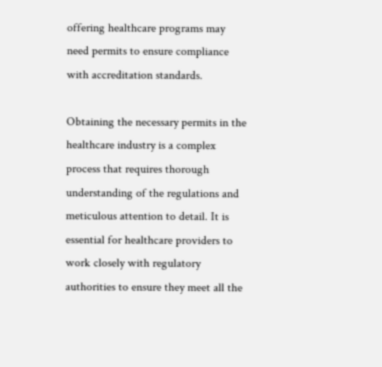offering healthcare programs may need permits to ensure compliance with accreditation standards.

Obtaining the necessary permits in the healthcare industry is a complex process that requires thorough understanding of the regulations and meticulous attention to detail. It is essential for healthcare providers to work closely with regulatory authorities to ensure they meet all the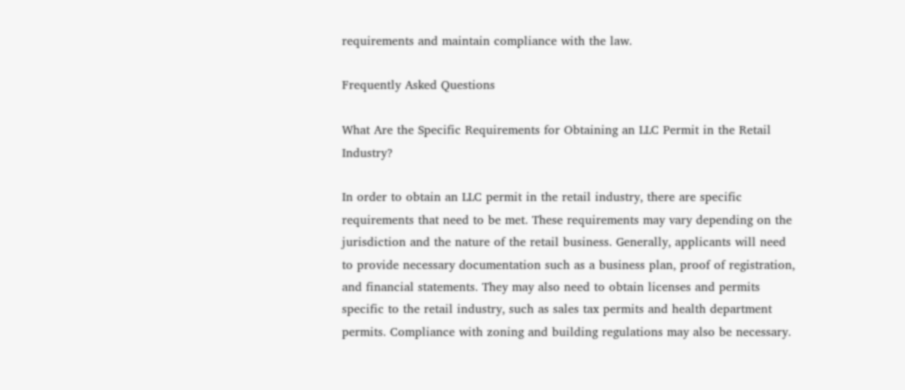requirements and maintain compliance with the law.

Frequently Asked Questions

What Are the Specific Requirements for Obtaining an LLC Permit in the Retail Industry?

In order to obtain an LLC permit in the retail industry, there are specific requirements that need to be met. These requirements may vary depending on the jurisdiction and the nature of the retail business. Generally, applicants will need to provide necessary documentation such as a business plan, proof of registration, and financial statements. They may also need to obtain licenses and permits specific to the retail industry, such as sales tax permits and health department permits. Compliance with zoning and building regulations may also be necessary.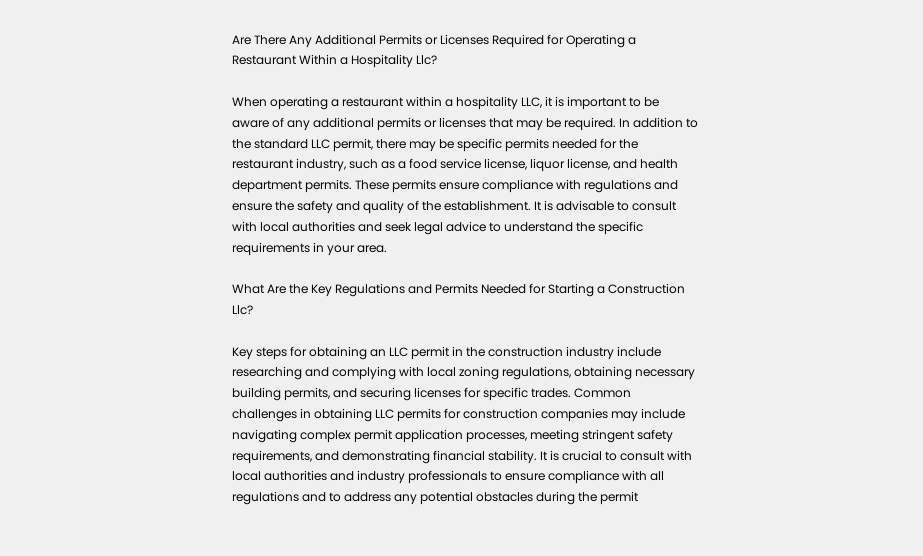Are There Any Additional Permits or Licenses Required for Operating a Restaurant Within a Hospitality Llc?

When operating a restaurant within a hospitality LLC, it is important to be aware of any additional permits or licenses that may be required. In addition to the standard LLC permit, there may be specific permits needed for the restaurant industry, such as a food service license, liquor license, and health department permits. These permits ensure compliance with regulations and ensure the safety and quality of the establishment. It is advisable to consult with local authorities and seek legal advice to understand the specific requirements in your area.

What Are the Key Regulations and Permits Needed for Starting a Construction Llc?

Key steps for obtaining an LLC permit in the construction industry include researching and complying with local zoning regulations, obtaining necessary building permits, and securing licenses for specific trades. Common challenges in obtaining LLC permits for construction companies may include navigating complex permit application processes, meeting stringent safety requirements, and demonstrating financial stability. It is crucial to consult with local authorities and industry professionals to ensure compliance with all regulations and to address any potential obstacles during the permit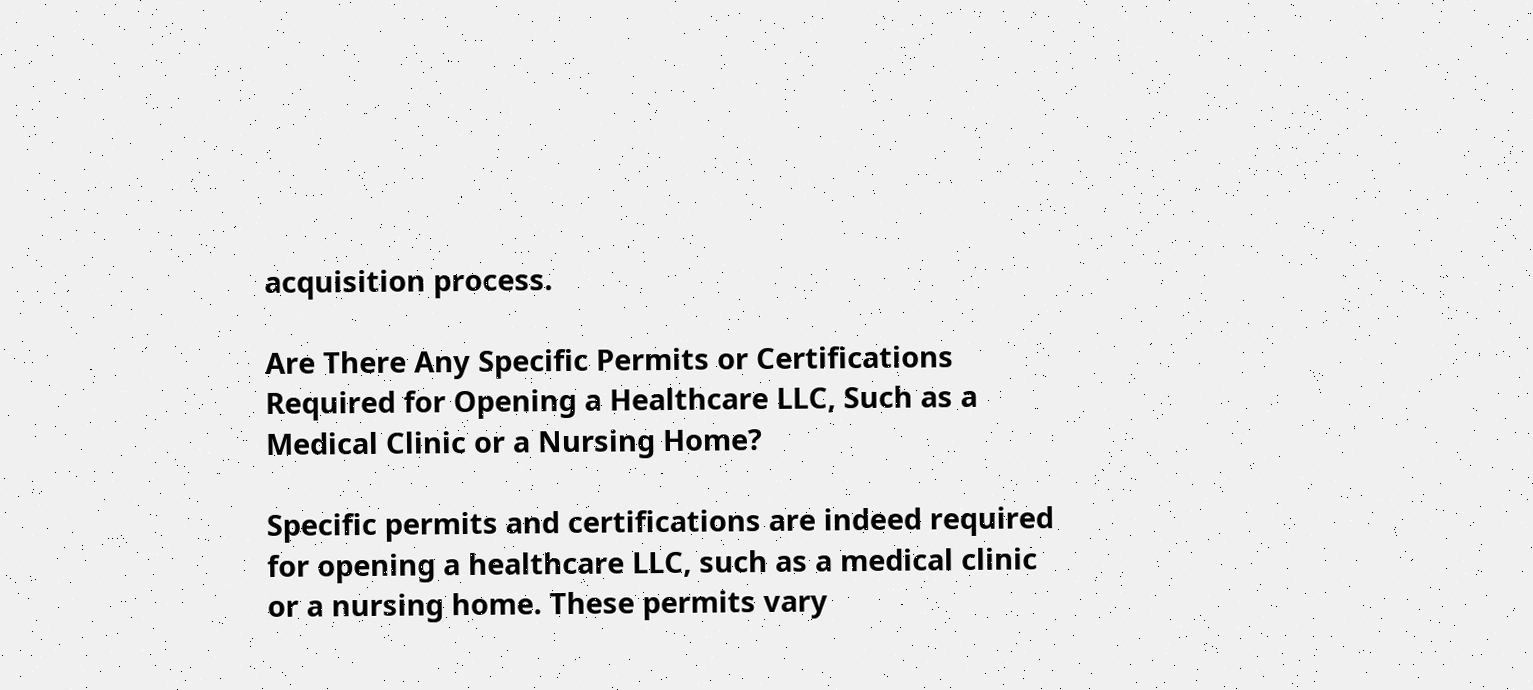acquisition process.

Are There Any Specific Permits or Certifications Required for Opening a Healthcare LLC, Such as a Medical Clinic or a Nursing Home?

Specific permits and certifications are indeed required for opening a healthcare LLC, such as a medical clinic or a nursing home. These permits vary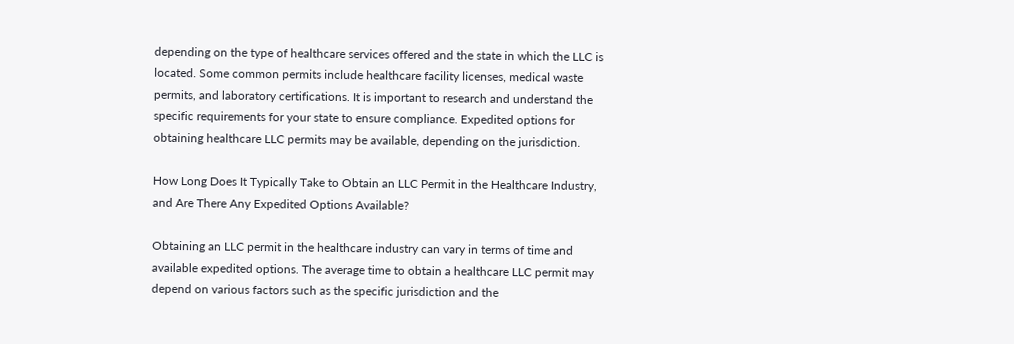depending on the type of healthcare services offered and the state in which the LLC is located. Some common permits include healthcare facility licenses, medical waste permits, and laboratory certifications. It is important to research and understand the specific requirements for your state to ensure compliance. Expedited options for obtaining healthcare LLC permits may be available, depending on the jurisdiction.

How Long Does It Typically Take to Obtain an LLC Permit in the Healthcare Industry, and Are There Any Expedited Options Available?

Obtaining an LLC permit in the healthcare industry can vary in terms of time and available expedited options. The average time to obtain a healthcare LLC permit may depend on various factors such as the specific jurisdiction and the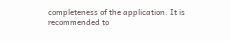completeness of the application. It is recommended to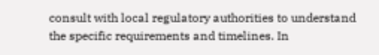consult with local regulatory authorities to understand the specific requirements and timelines. In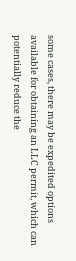some cases, there may be expedited options available for obtaining an LLC permit, which can potentially reduce the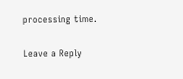processing time.

Leave a Reply